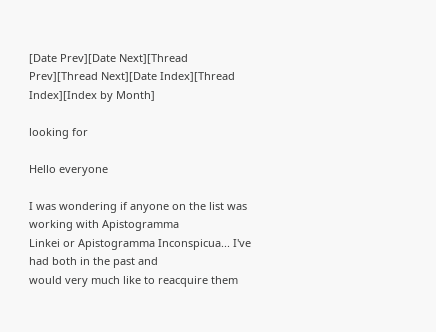[Date Prev][Date Next][Thread Prev][Thread Next][Date Index][Thread Index][Index by Month]

looking for

Hello everyone

I was wondering if anyone on the list was working with Apistogramma
Linkei or Apistogramma Inconspicua... I've had both in the past and
would very much like to reacquire them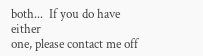both...  If you do have either
one, please contact me off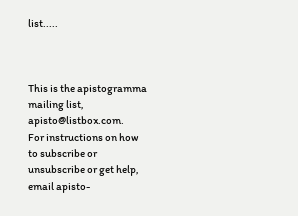list.....



This is the apistogramma mailing list, apisto@listbox.com.
For instructions on how to subscribe or unsubscribe or get help,
email apisto-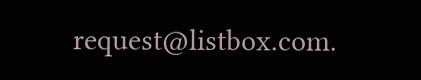request@listbox.com.